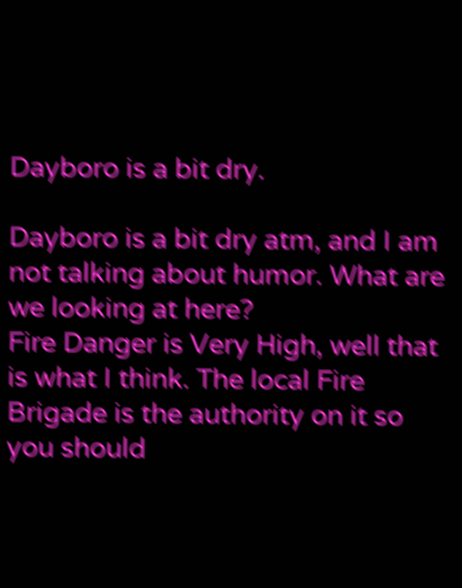Dayboro is a bit dry.

Dayboro is a bit dry atm, and I am not talking about humor. What are we looking at here?
Fire Danger is Very High, well that is what I think. The local Fire Brigade is the authority on it so you should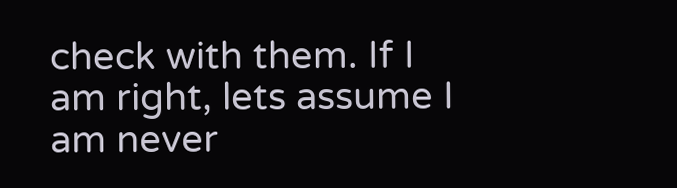check with them. If I am right, lets assume I am never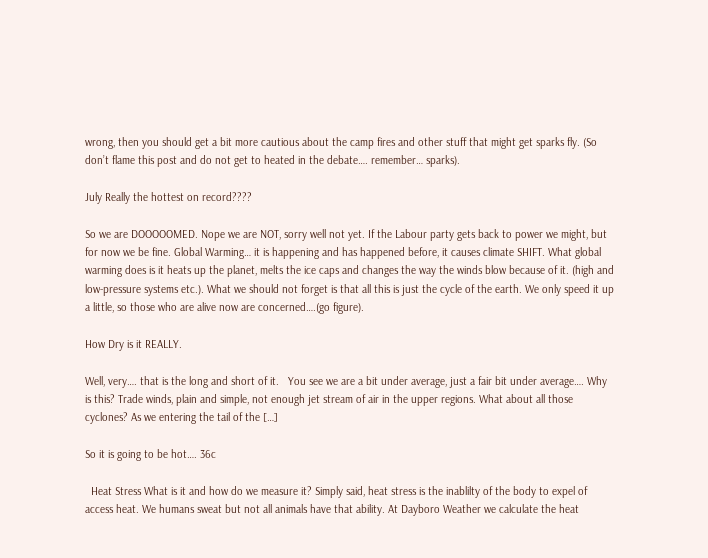wrong, then you should get a bit more cautious about the camp fires and other stuff that might get sparks fly. (So don’t flame this post and do not get to heated in the debate…. remember… sparks).

July Really the hottest on record????

So we are DOOOOOMED. Nope we are NOT, sorry well not yet. If the Labour party gets back to power we might, but for now we be fine. Global Warming… it is happening and has happened before, it causes climate SHIFT. What global warming does is it heats up the planet, melts the ice caps and changes the way the winds blow because of it. (high and low-pressure systems etc.). What we should not forget is that all this is just the cycle of the earth. We only speed it up a little, so those who are alive now are concerned….(go figure).

How Dry is it REALLY.

Well, very…. that is the long and short of it.   You see we are a bit under average, just a fair bit under average…. Why is this? Trade winds, plain and simple, not enough jet stream of air in the upper regions. What about all those cyclones? As we entering the tail of the […]

So it is going to be hot…. 36c

  Heat Stress What is it and how do we measure it? Simply said, heat stress is the inablilty of the body to expel of access heat. We humans sweat but not all animals have that ability. At Dayboro Weather we calculate the heat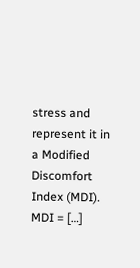stress and represent it in a Modified Discomfort Index (MDI).  MDI = […]